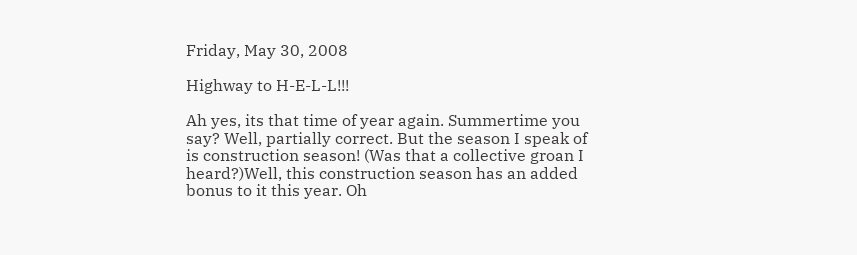Friday, May 30, 2008

Highway to H-E-L-L!!!

Ah yes, its that time of year again. Summertime you say? Well, partially correct. But the season I speak of is construction season! (Was that a collective groan I heard?)Well, this construction season has an added bonus to it this year. Oh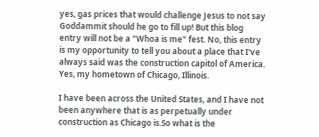yes, gas prices that would challenge Jesus to not say Goddammit should he go to fill up! But this blog entry will not be a "Whoa is me" fest. No, this entry is my opportunity to tell you about a place that I've always said was the construction capitol of America. Yes, my hometown of Chicago, Illinois.

I have been across the United States, and I have not been anywhere that is as perpetually under construction as Chicago is.So what is the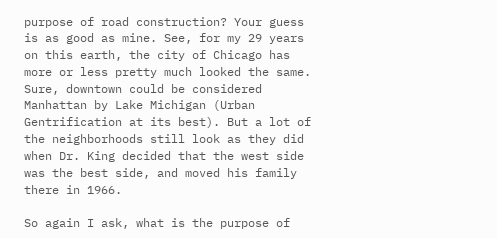purpose of road construction? Your guess is as good as mine. See, for my 29 years on this earth, the city of Chicago has more or less pretty much looked the same. Sure, downtown could be considered Manhattan by Lake Michigan (Urban Gentrification at its best). But a lot of the neighborhoods still look as they did when Dr. King decided that the west side was the best side, and moved his family there in 1966.

So again I ask, what is the purpose of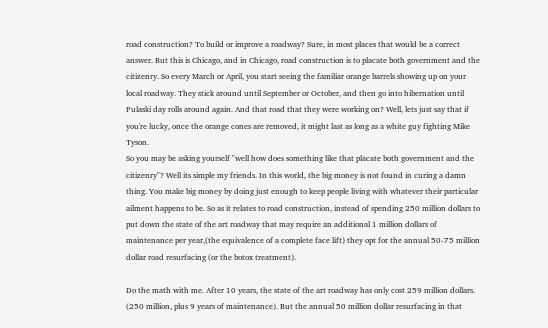road construction? To build or improve a roadway? Sure, in most places that would be a correct answer. But this is Chicago, and in Chicago, road construction is to placate both government and the citizenry. So every March or April, you start seeing the familiar orange barrels showing up on your local roadway. They stick around until September or October, and then go into hibernation until Pulaski day rolls around again. And that road that they were working on? Well, lets just say that if you're lucky, once the orange cones are removed, it might last as long as a white guy fighting Mike Tyson.
So you may be asking yourself "well how does something like that placate both government and the citizenry"? Well its simple my friends. In this world, the big money is not found in curing a damn thing. You make big money by doing just enough to keep people living with whatever their particular ailment happens to be. So as it relates to road construction, instead of spending 250 million dollars to put down the state of the art roadway that may require an additional 1 million dollars of maintenance per year,(the equivalence of a complete face lift) they opt for the annual 50-75 million dollar road resurfacing (or the botox treatment).

Do the math with me. After 10 years, the state of the art roadway has only cost 259 million dollars. (250 million, plus 9 years of maintenance). But the annual 50 million dollar resurfacing in that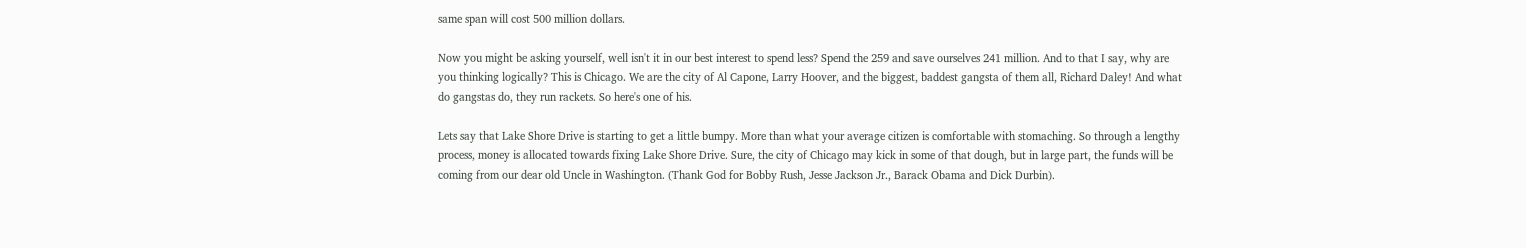same span will cost 500 million dollars.

Now you might be asking yourself, well isn't it in our best interest to spend less? Spend the 259 and save ourselves 241 million. And to that I say, why are you thinking logically? This is Chicago. We are the city of Al Capone, Larry Hoover, and the biggest, baddest gangsta of them all, Richard Daley! And what do gangstas do, they run rackets. So here's one of his.

Lets say that Lake Shore Drive is starting to get a little bumpy. More than what your average citizen is comfortable with stomaching. So through a lengthy process, money is allocated towards fixing Lake Shore Drive. Sure, the city of Chicago may kick in some of that dough, but in large part, the funds will be coming from our dear old Uncle in Washington. (Thank God for Bobby Rush, Jesse Jackson Jr., Barack Obama and Dick Durbin).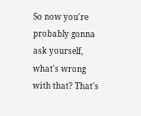So now you're probably gonna ask yourself, what's wrong with that? That's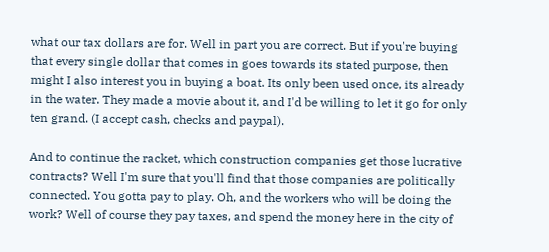what our tax dollars are for. Well in part you are correct. But if you're buying that every single dollar that comes in goes towards its stated purpose, then might I also interest you in buying a boat. Its only been used once, its already in the water. They made a movie about it, and I'd be willing to let it go for only ten grand. (I accept cash, checks and paypal).

And to continue the racket, which construction companies get those lucrative contracts? Well I'm sure that you'll find that those companies are politically connected. You gotta pay to play. Oh, and the workers who will be doing the work? Well of course they pay taxes, and spend the money here in the city of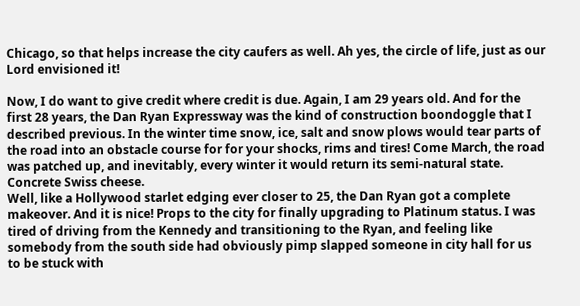Chicago, so that helps increase the city caufers as well. Ah yes, the circle of life, just as our Lord envisioned it!

Now, I do want to give credit where credit is due. Again, I am 29 years old. And for the first 28 years, the Dan Ryan Expressway was the kind of construction boondoggle that I described previous. In the winter time snow, ice, salt and snow plows would tear parts of the road into an obstacle course for for your shocks, rims and tires! Come March, the road was patched up, and inevitably, every winter it would return its semi-natural state. Concrete Swiss cheese.
Well, like a Hollywood starlet edging ever closer to 25, the Dan Ryan got a complete makeover. And it is nice! Props to the city for finally upgrading to Platinum status. I was tired of driving from the Kennedy and transitioning to the Ryan, and feeling like somebody from the south side had obviously pimp slapped someone in city hall for us to be stuck with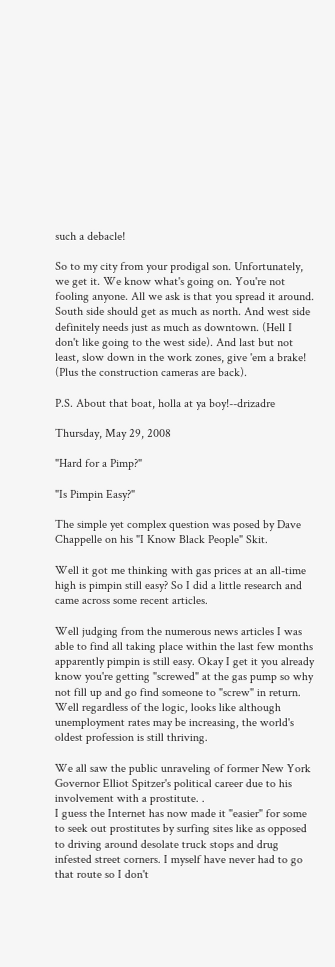such a debacle!

So to my city from your prodigal son. Unfortunately, we get it. We know what's going on. You're not fooling anyone. All we ask is that you spread it around. South side should get as much as north. And west side definitely needs just as much as downtown. (Hell I don't like going to the west side). And last but not least, slow down in the work zones, give 'em a brake! (Plus the construction cameras are back).

P.S. About that boat, holla at ya boy!--drizadre

Thursday, May 29, 2008

"Hard for a Pimp?"

"Is Pimpin Easy?"

The simple yet complex question was posed by Dave Chappelle on his "I Know Black People" Skit.

Well it got me thinking with gas prices at an all-time high is pimpin still easy? So I did a little research and came across some recent articles.

Well judging from the numerous news articles I was able to find all taking place within the last few months apparently pimpin is still easy. Okay I get it you already know you're getting "screwed" at the gas pump so why not fill up and go find someone to "screw" in return. Well regardless of the logic, looks like although unemployment rates may be increasing, the world's oldest profession is still thriving.

We all saw the public unraveling of former New York Governor Elliot Spitzer's political career due to his involvement with a prostitute. .
I guess the Internet has now made it "easier" for some to seek out prostitutes by surfing sites like as opposed to driving around desolate truck stops and drug infested street corners. I myself have never had to go that route so I don't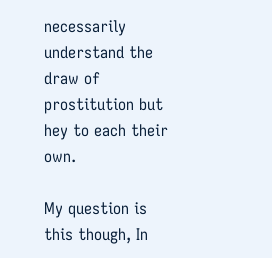necessarily understand the draw of prostitution but hey to each their own.

My question is this though, In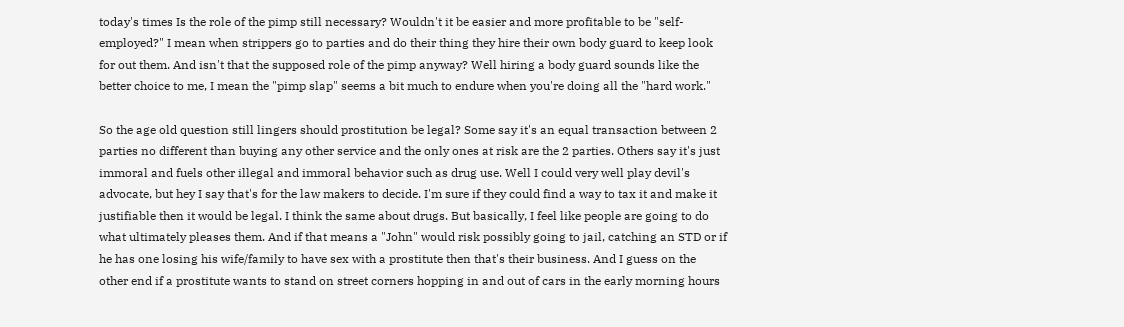today's times Is the role of the pimp still necessary? Wouldn't it be easier and more profitable to be "self-employed?" I mean when strippers go to parties and do their thing they hire their own body guard to keep look for out them. And isn't that the supposed role of the pimp anyway? Well hiring a body guard sounds like the better choice to me, I mean the "pimp slap" seems a bit much to endure when you're doing all the "hard work."

So the age old question still lingers should prostitution be legal? Some say it's an equal transaction between 2 parties no different than buying any other service and the only ones at risk are the 2 parties. Others say it's just immoral and fuels other illegal and immoral behavior such as drug use. Well I could very well play devil's advocate, but hey I say that's for the law makers to decide. I'm sure if they could find a way to tax it and make it justifiable then it would be legal. I think the same about drugs. But basically, I feel like people are going to do what ultimately pleases them. And if that means a "John" would risk possibly going to jail, catching an STD or if he has one losing his wife/family to have sex with a prostitute then that's their business. And I guess on the other end if a prostitute wants to stand on street corners hopping in and out of cars in the early morning hours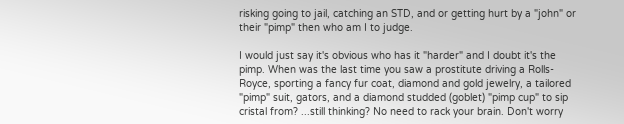risking going to jail, catching an STD, and or getting hurt by a "john" or their "pimp" then who am I to judge.

I would just say it's obvious who has it "harder" and I doubt it's the pimp. When was the last time you saw a prostitute driving a Rolls-Royce, sporting a fancy fur coat, diamond and gold jewelry, a tailored "pimp" suit, gators, and a diamond studded (goblet) "pimp cup" to sip cristal from? ...still thinking? No need to rack your brain. Don't worry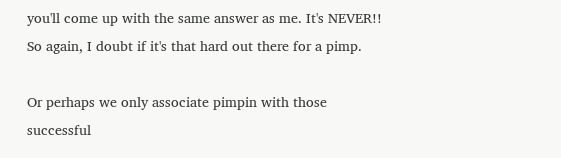you'll come up with the same answer as me. It's NEVER!! So again, I doubt if it's that hard out there for a pimp.

Or perhaps we only associate pimpin with those successful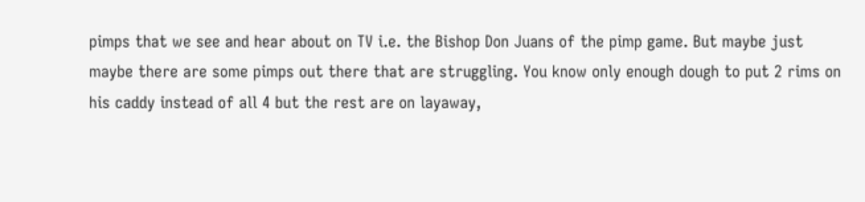pimps that we see and hear about on TV i.e. the Bishop Don Juans of the pimp game. But maybe just maybe there are some pimps out there that are struggling. You know only enough dough to put 2 rims on his caddy instead of all 4 but the rest are on layaway,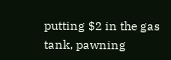putting $2 in the gas tank, pawning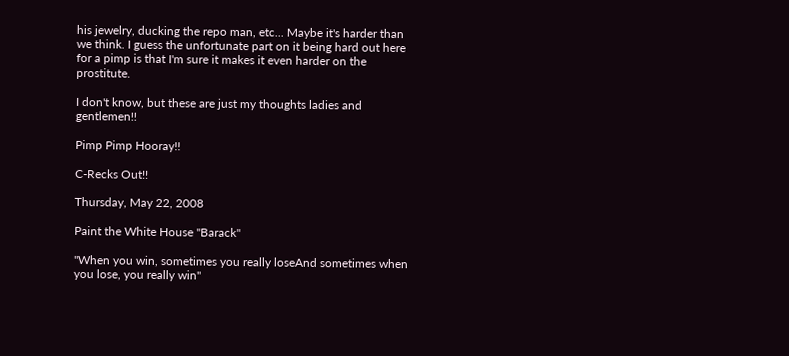his jewelry, ducking the repo man, etc... Maybe it's harder than we think. I guess the unfortunate part on it being hard out here for a pimp is that I'm sure it makes it even harder on the prostitute.

I don't know, but these are just my thoughts ladies and gentlemen!!

Pimp Pimp Hooray!!

C-Recks Out!!

Thursday, May 22, 2008

Paint the White House "Barack"

"When you win, sometimes you really loseAnd sometimes when you lose, you really win"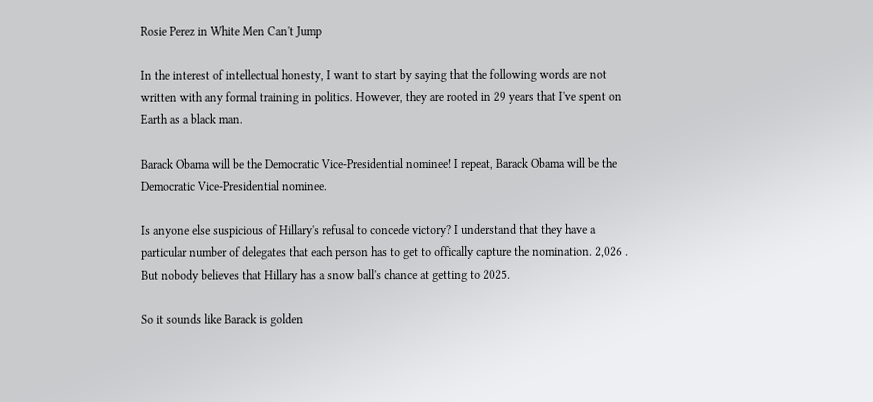Rosie Perez in White Men Can't Jump

In the interest of intellectual honesty, I want to start by saying that the following words are not written with any formal training in politics. However, they are rooted in 29 years that I've spent on Earth as a black man.

Barack Obama will be the Democratic Vice-Presidential nominee! I repeat, Barack Obama will be the Democratic Vice-Presidential nominee.

Is anyone else suspicious of Hillary's refusal to concede victory? I understand that they have a particular number of delegates that each person has to get to offically capture the nomination. 2,026 . But nobody believes that Hillary has a snow ball's chance at getting to 2025.

So it sounds like Barack is golden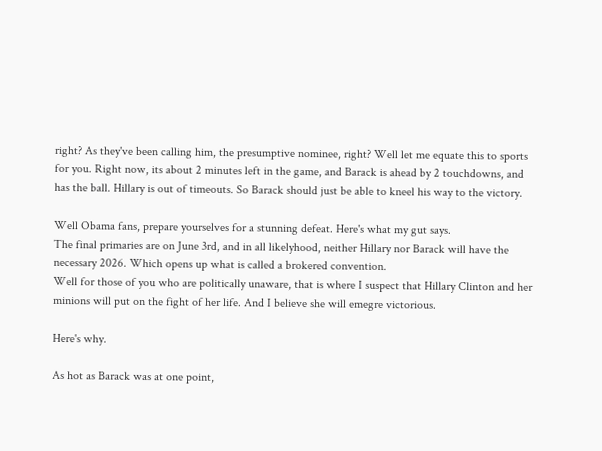right? As they've been calling him, the presumptive nominee, right? Well let me equate this to sports for you. Right now, its about 2 minutes left in the game, and Barack is ahead by 2 touchdowns, and has the ball. Hillary is out of timeouts. So Barack should just be able to kneel his way to the victory.

Well Obama fans, prepare yourselves for a stunning defeat. Here's what my gut says.
The final primaries are on June 3rd, and in all likelyhood, neither Hillary nor Barack will have the necessary 2026. Which opens up what is called a brokered convention.
Well for those of you who are politically unaware, that is where I suspect that Hillary Clinton and her minions will put on the fight of her life. And I believe she will emegre victorious.

Here's why.

As hot as Barack was at one point,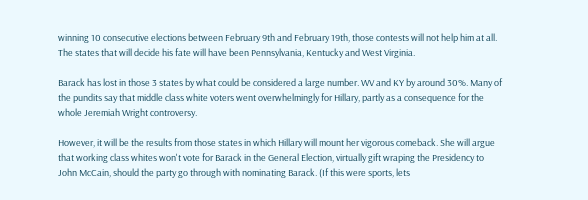winning 10 consecutive elections between February 9th and February 19th, those contests will not help him at all. The states that will decide his fate will have been Pennsylvania, Kentucky and West Virginia.

Barack has lost in those 3 states by what could be considered a large number. WV and KY by around 30%. Many of the pundits say that middle class white voters went overwhelmingly for Hillary, partly as a consequence for the whole Jeremiah Wright controversy.

However, it will be the results from those states in which Hillary will mount her vigorous comeback. She will argue that working class whites won't vote for Barack in the General Election, virtually gift wraping the Presidency to John McCain, should the party go through with nominating Barack. (If this were sports, lets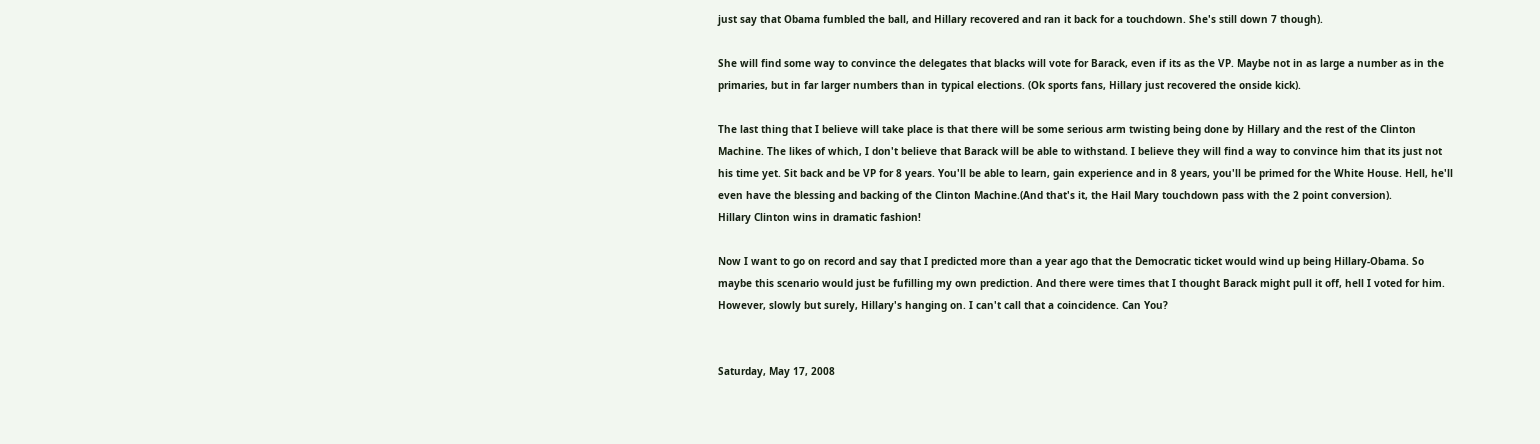just say that Obama fumbled the ball, and Hillary recovered and ran it back for a touchdown. She's still down 7 though).

She will find some way to convince the delegates that blacks will vote for Barack, even if its as the VP. Maybe not in as large a number as in the primaries, but in far larger numbers than in typical elections. (Ok sports fans, Hillary just recovered the onside kick).

The last thing that I believe will take place is that there will be some serious arm twisting being done by Hillary and the rest of the Clinton Machine. The likes of which, I don't believe that Barack will be able to withstand. I believe they will find a way to convince him that its just not his time yet. Sit back and be VP for 8 years. You'll be able to learn, gain experience and in 8 years, you'll be primed for the White House. Hell, he'll even have the blessing and backing of the Clinton Machine.(And that's it, the Hail Mary touchdown pass with the 2 point conversion).
Hillary Clinton wins in dramatic fashion!

Now I want to go on record and say that I predicted more than a year ago that the Democratic ticket would wind up being Hillary-Obama. So maybe this scenario would just be fufilling my own prediction. And there were times that I thought Barack might pull it off, hell I voted for him. However, slowly but surely, Hillary's hanging on. I can't call that a coincidence. Can You?


Saturday, May 17, 2008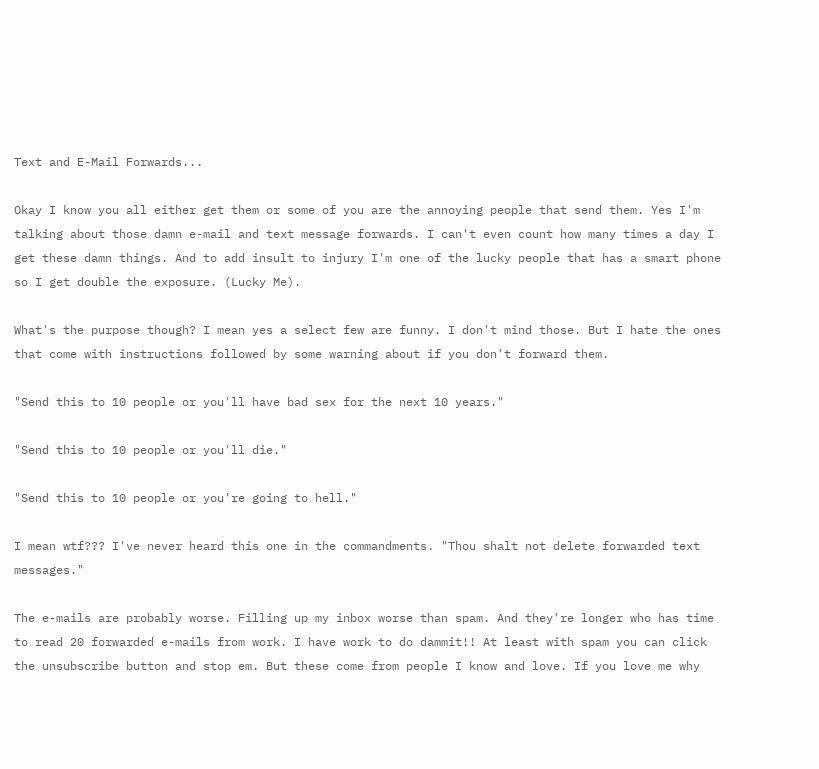Text and E-Mail Forwards...

Okay I know you all either get them or some of you are the annoying people that send them. Yes I'm talking about those damn e-mail and text message forwards. I can't even count how many times a day I get these damn things. And to add insult to injury I'm one of the lucky people that has a smart phone so I get double the exposure. (Lucky Me).

What's the purpose though? I mean yes a select few are funny. I don't mind those. But I hate the ones that come with instructions followed by some warning about if you don't forward them.

"Send this to 10 people or you'll have bad sex for the next 10 years."

"Send this to 10 people or you'll die."

"Send this to 10 people or you're going to hell."

I mean wtf??? I've never heard this one in the commandments. "Thou shalt not delete forwarded text messages."

The e-mails are probably worse. Filling up my inbox worse than spam. And they're longer who has time to read 20 forwarded e-mails from work. I have work to do dammit!! At least with spam you can click the unsubscribe button and stop em. But these come from people I know and love. If you love me why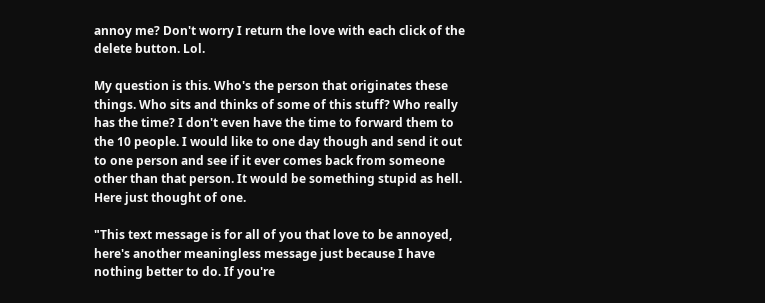annoy me? Don't worry I return the love with each click of the delete button. Lol.

My question is this. Who's the person that originates these things. Who sits and thinks of some of this stuff? Who really has the time? I don't even have the time to forward them to the 10 people. I would like to one day though and send it out to one person and see if it ever comes back from someone other than that person. It would be something stupid as hell. Here just thought of one.

"This text message is for all of you that love to be annoyed, here's another meaningless message just because I have nothing better to do. If you're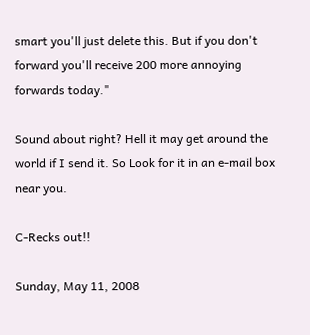smart you'll just delete this. But if you don't forward you'll receive 200 more annoying forwards today."

Sound about right? Hell it may get around the world if I send it. So Look for it in an e-mail box near you.

C-Recks out!!

Sunday, May 11, 2008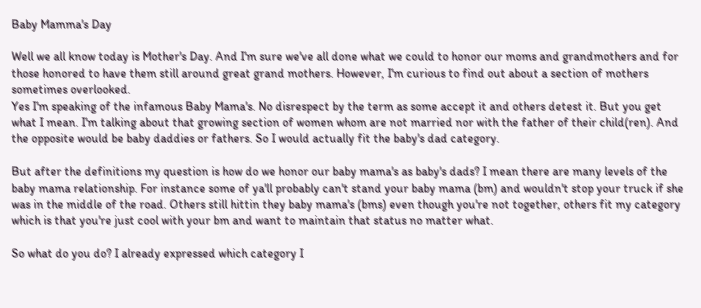Baby Mamma's Day

Well we all know today is Mother's Day. And I'm sure we've all done what we could to honor our moms and grandmothers and for those honored to have them still around great grand mothers. However, I'm curious to find out about a section of mothers sometimes overlooked.
Yes I'm speaking of the infamous Baby Mama's. No disrespect by the term as some accept it and others detest it. But you get what I mean. I'm talking about that growing section of women whom are not married nor with the father of their child(ren). And the opposite would be baby daddies or fathers. So I would actually fit the baby's dad category.

But after the definitions my question is how do we honor our baby mama's as baby's dads? I mean there are many levels of the baby mama relationship. For instance some of ya'll probably can't stand your baby mama (bm) and wouldn't stop your truck if she was in the middle of the road. Others still hittin they baby mama's (bms) even though you're not together, others fit my category which is that you're just cool with your bm and want to maintain that status no matter what.

So what do you do? I already expressed which category I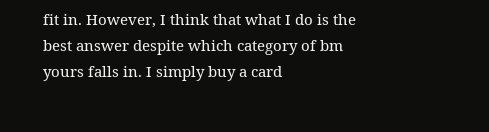fit in. However, I think that what I do is the best answer despite which category of bm yours falls in. I simply buy a card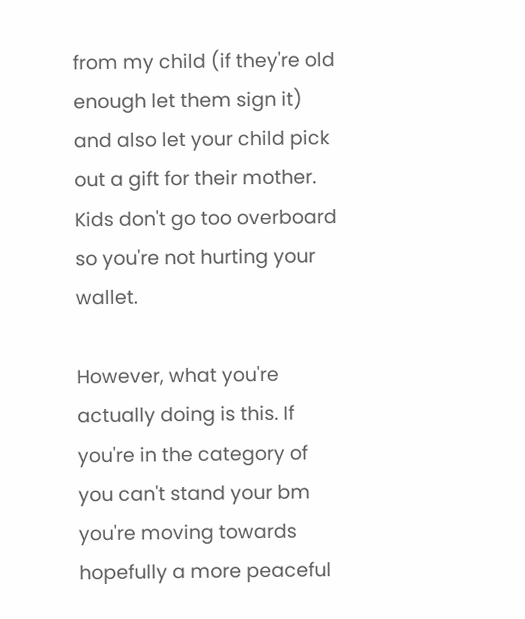from my child (if they're old enough let them sign it) and also let your child pick out a gift for their mother. Kids don't go too overboard so you're not hurting your wallet.

However, what you're actually doing is this. If you're in the category of you can't stand your bm you're moving towards hopefully a more peaceful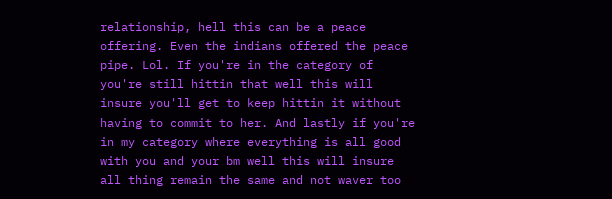relationship, hell this can be a peace offering. Even the indians offered the peace pipe. Lol. If you're in the category of you're still hittin that well this will insure you'll get to keep hittin it without having to commit to her. And lastly if you're in my category where everything is all good with you and your bm well this will insure all thing remain the same and not waver too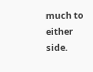much to either side.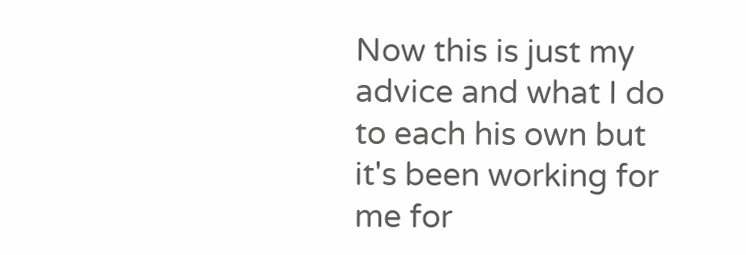Now this is just my advice and what I do to each his own but it's been working for me for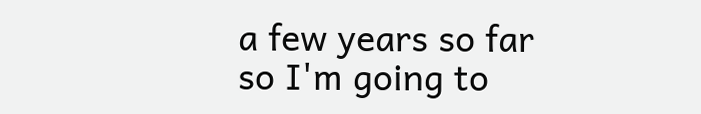a few years so far so I'm going to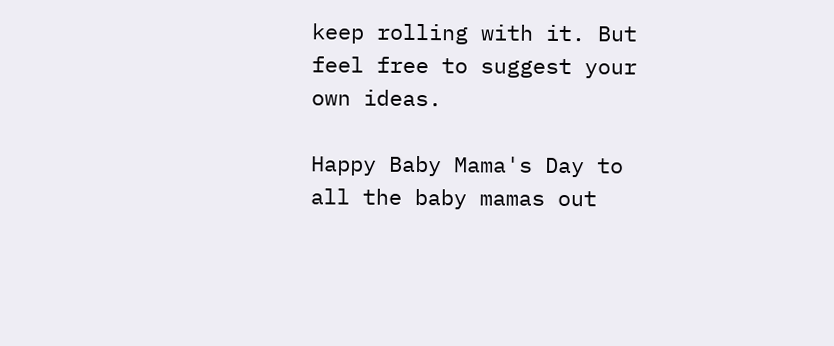keep rolling with it. But feel free to suggest your own ideas.

Happy Baby Mama's Day to all the baby mamas out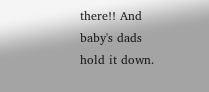there!! And baby's dads hold it down.